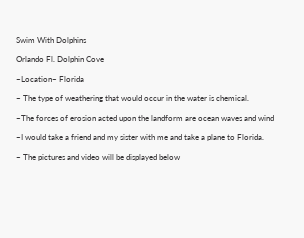Swim With Dolphins

Orlando Fl. Dolphin Cove

~Location~ Florida

~ The type of weathering that would occur in the water is chemical.

~The forces of erosion acted upon the landform are ocean waves and wind

~I would take a friend and my sister with me and take a plane to Florida.

~ The pictures and video will be displayed below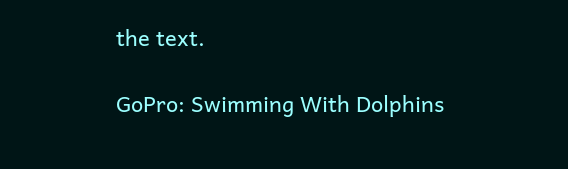the text.

GoPro: Swimming With Dolphins